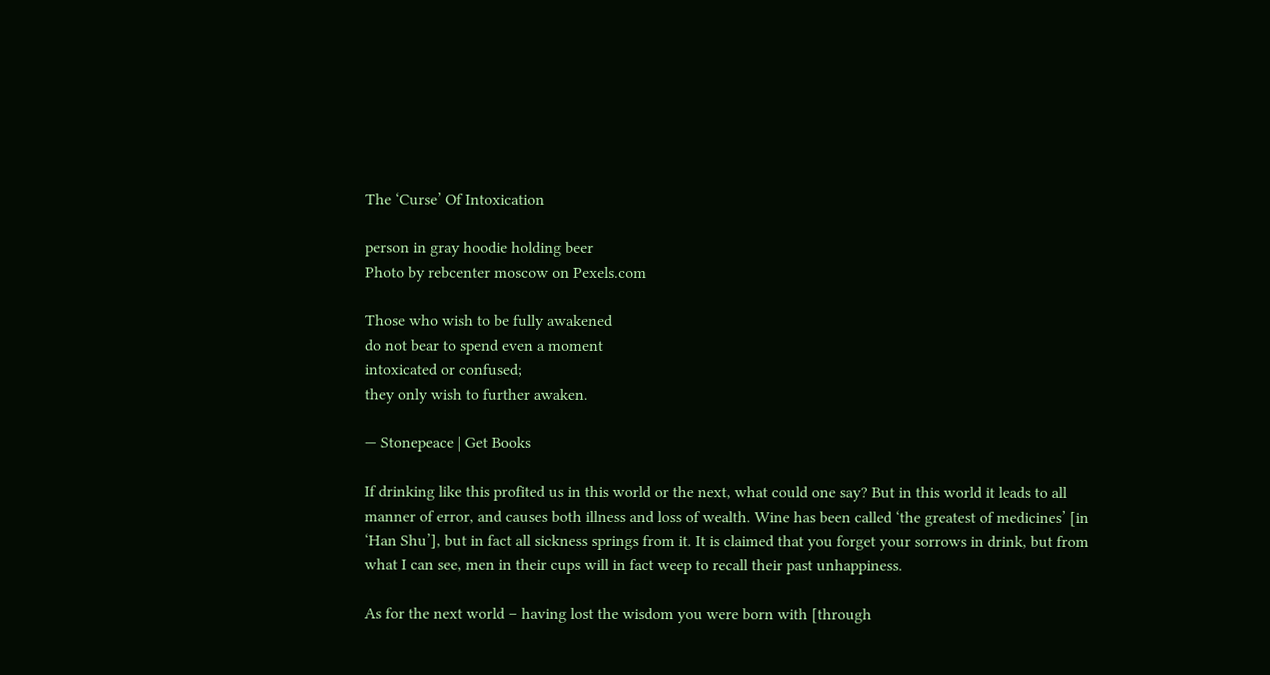The ‘Curse’ Of Intoxication

person in gray hoodie holding beer
Photo by rebcenter moscow on Pexels.com

Those who wish to be fully awakened
do not bear to spend even a moment
intoxicated or confused;
they only wish to further awaken.

— Stonepeace | Get Books

If drinking like this profited us in this world or the next, what could one say? But in this world it leads to all manner of error, and causes both illness and loss of wealth. Wine has been called ‘the greatest of medicines’ [in ‘Han Shu’], but in fact all sickness springs from it. It is claimed that you forget your sorrows in drink, but from what I can see, men in their cups will in fact weep to recall their past unhappiness.

As for the next world – having lost the wisdom you were born with [through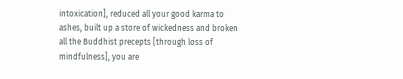intoxication], reduced all your good karma to ashes, built up a store of wickedness and broken all the Buddhist precepts [through loss of mindfulness], you are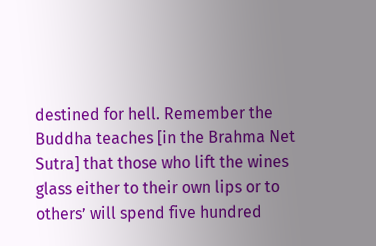destined for hell. Remember the Buddha teaches [in the Brahma Net Sutra] that those who lift the wines glass either to their own lips or to others’ will spend five hundred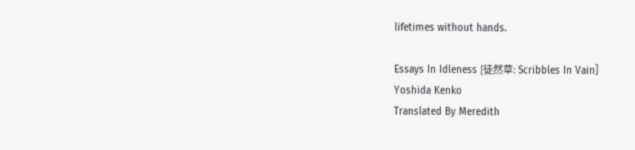lifetimes without hands.

Essays In Idleness [徒然草: Scribbles In Vain]
Yoshida Kenko
Translated By Meredith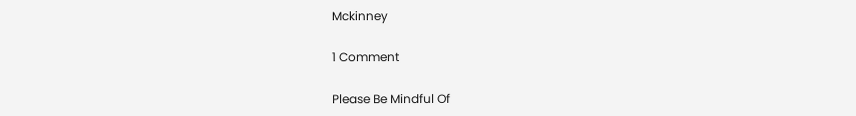Mckinney

1 Comment

Please Be Mindful Of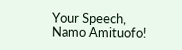Your Speech, Namo Amituofo!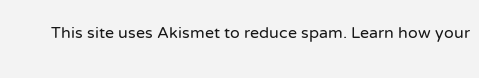This site uses Akismet to reduce spam. Learn how your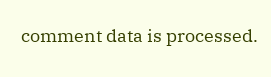comment data is processed.